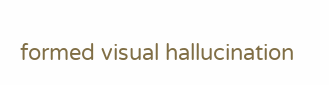formed visual hallucination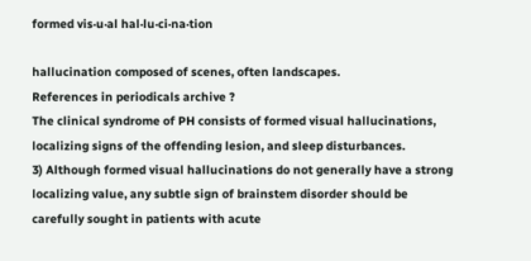formed vis·u·al hal·lu·ci·na·tion

hallucination composed of scenes, often landscapes.
References in periodicals archive ?
The clinical syndrome of PH consists of formed visual hallucinations, localizing signs of the offending lesion, and sleep disturbances.
3) Although formed visual hallucinations do not generally have a strong localizing value, any subtle sign of brainstem disorder should be carefully sought in patients with acute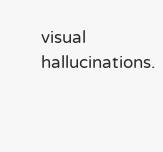visual hallucinations.